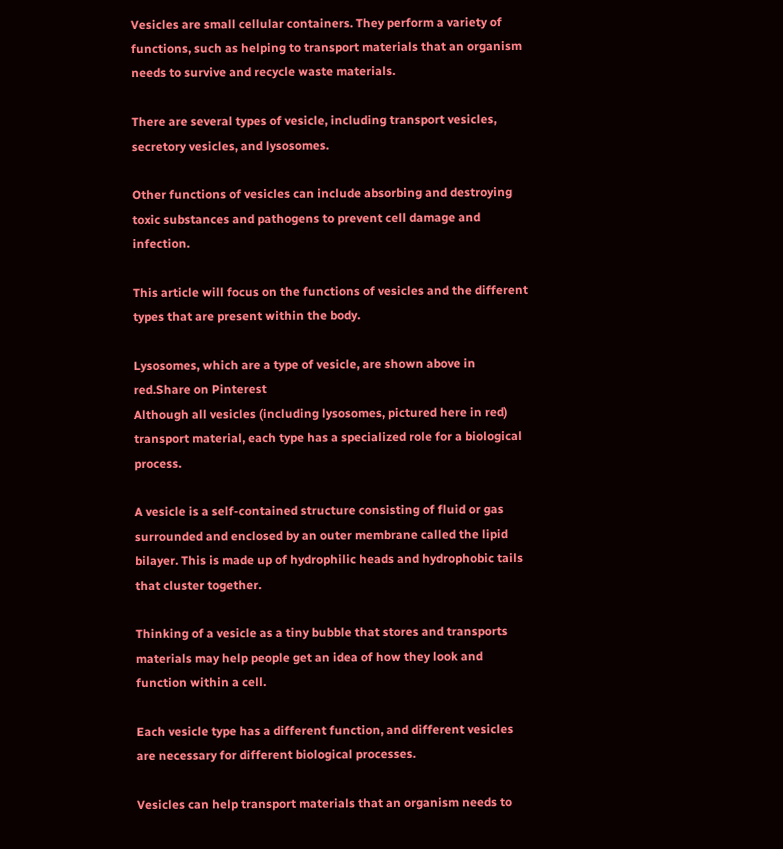Vesicles are small cellular containers. They perform a variety of functions, such as helping to transport materials that an organism needs to survive and recycle waste materials.

There are several types of vesicle, including transport vesicles, secretory vesicles, and lysosomes.

Other functions of vesicles can include absorbing and destroying toxic substances and pathogens to prevent cell damage and infection.

This article will focus on the functions of vesicles and the different types that are present within the body.

Lysosomes, which are a type of vesicle, are shown above in red.Share on Pinterest
Although all vesicles (including lysosomes, pictured here in red) transport material, each type has a specialized role for a biological process.

A vesicle is a self-contained structure consisting of fluid or gas surrounded and enclosed by an outer membrane called the lipid bilayer. This is made up of hydrophilic heads and hydrophobic tails that cluster together.

Thinking of a vesicle as a tiny bubble that stores and transports materials may help people get an idea of how they look and function within a cell.

Each vesicle type has a different function, and different vesicles are necessary for different biological processes.

Vesicles can help transport materials that an organism needs to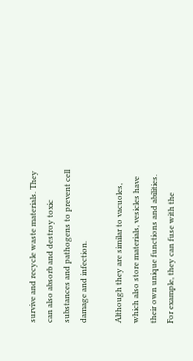survive and recycle waste materials. They can also absorb and destroy toxic substances and pathogens to prevent cell damage and infection.

Although they are similar to vacuoles, which also store materials, vesicles have their own unique functions and abilities. For example, they can fuse with the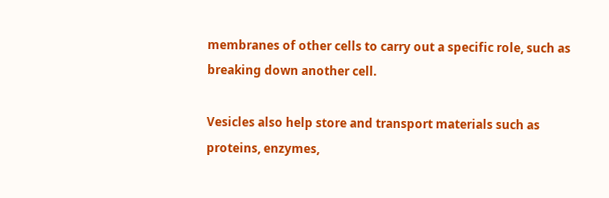membranes of other cells to carry out a specific role, such as breaking down another cell.

Vesicles also help store and transport materials such as proteins, enzymes,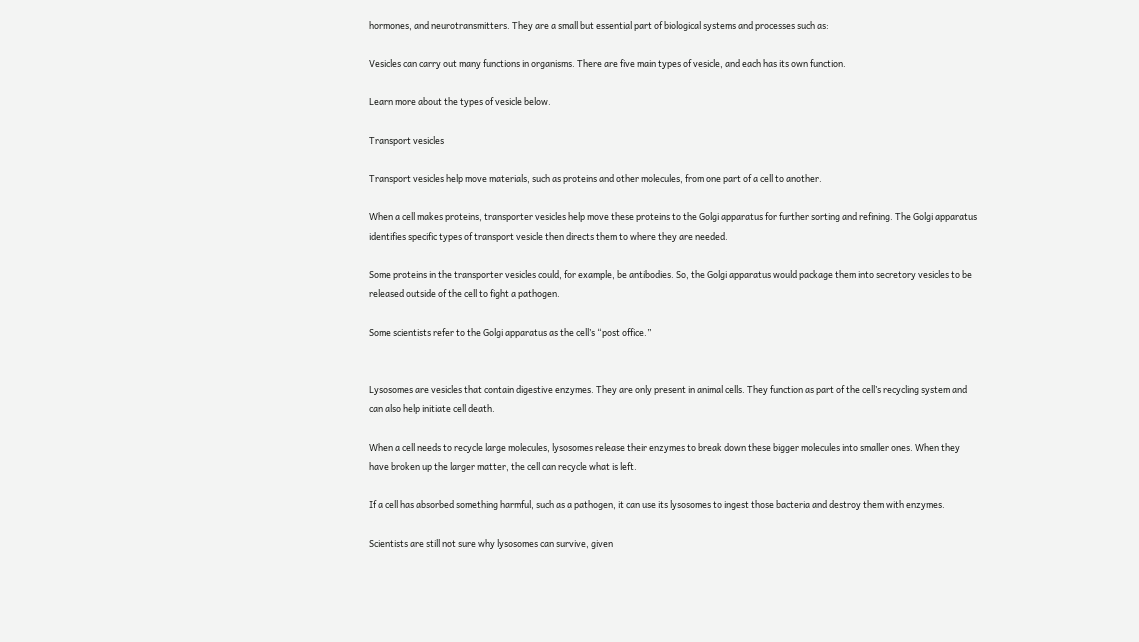hormones, and neurotransmitters. They are a small but essential part of biological systems and processes such as:

Vesicles can carry out many functions in organisms. There are five main types of vesicle, and each has its own function.

Learn more about the types of vesicle below.

Transport vesicles

Transport vesicles help move materials, such as proteins and other molecules, from one part of a cell to another.

When a cell makes proteins, transporter vesicles help move these proteins to the Golgi apparatus for further sorting and refining. The Golgi apparatus identifies specific types of transport vesicle then directs them to where they are needed.

Some proteins in the transporter vesicles could, for example, be antibodies. So, the Golgi apparatus would package them into secretory vesicles to be released outside of the cell to fight a pathogen.

Some scientists refer to the Golgi apparatus as the cell’s “post office.”


Lysosomes are vesicles that contain digestive enzymes. They are only present in animal cells. They function as part of the cell’s recycling system and can also help initiate cell death.

When a cell needs to recycle large molecules, lysosomes release their enzymes to break down these bigger molecules into smaller ones. When they have broken up the larger matter, the cell can recycle what is left.

If a cell has absorbed something harmful, such as a pathogen, it can use its lysosomes to ingest those bacteria and destroy them with enzymes.

Scientists are still not sure why lysosomes can survive, given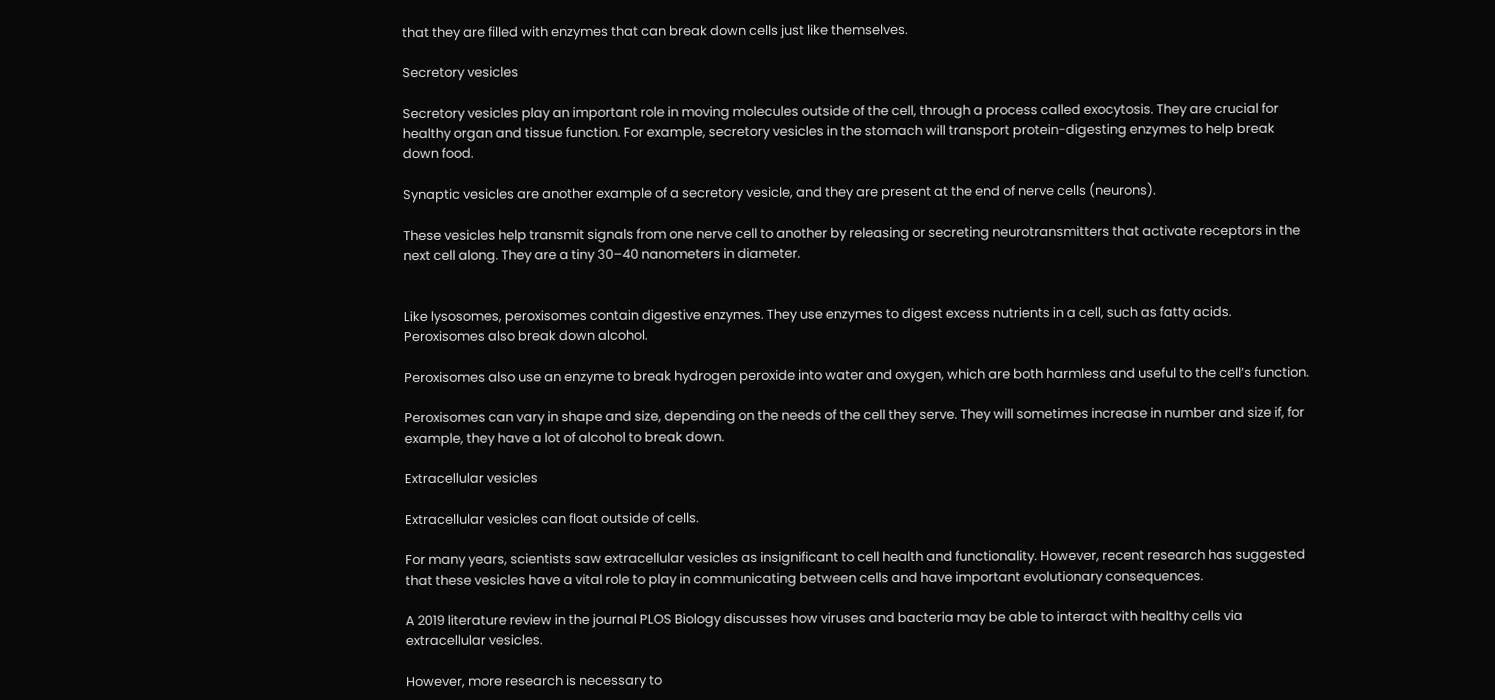that they are filled with enzymes that can break down cells just like themselves.

Secretory vesicles

Secretory vesicles play an important role in moving molecules outside of the cell, through a process called exocytosis. They are crucial for healthy organ and tissue function. For example, secretory vesicles in the stomach will transport protein-digesting enzymes to help break down food.

Synaptic vesicles are another example of a secretory vesicle, and they are present at the end of nerve cells (neurons).

These vesicles help transmit signals from one nerve cell to another by releasing or secreting neurotransmitters that activate receptors in the next cell along. They are a tiny 30–40 nanometers in diameter.


Like lysosomes, peroxisomes contain digestive enzymes. They use enzymes to digest excess nutrients in a cell, such as fatty acids. Peroxisomes also break down alcohol.

Peroxisomes also use an enzyme to break hydrogen peroxide into water and oxygen, which are both harmless and useful to the cell’s function.

Peroxisomes can vary in shape and size, depending on the needs of the cell they serve. They will sometimes increase in number and size if, for example, they have a lot of alcohol to break down.

Extracellular vesicles

Extracellular vesicles can float outside of cells.

For many years, scientists saw extracellular vesicles as insignificant to cell health and functionality. However, recent research has suggested that these vesicles have a vital role to play in communicating between cells and have important evolutionary consequences.

A 2019 literature review in the journal PLOS Biology discusses how viruses and bacteria may be able to interact with healthy cells via extracellular vesicles.

However, more research is necessary to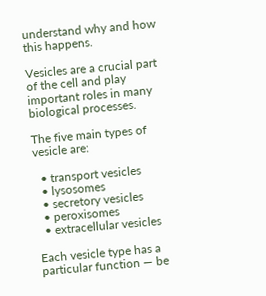understand why and how this happens.

Vesicles are a crucial part of the cell and play important roles in many biological processes.

The five main types of vesicle are:

  • transport vesicles
  • lysosomes
  • secretory vesicles
  • peroxisomes
  • extracellular vesicles

Each vesicle type has a particular function — be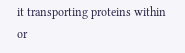it transporting proteins within or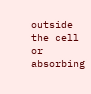outside the cell or absorbing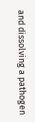and dissolving a pathogen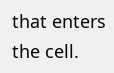that enters the cell.